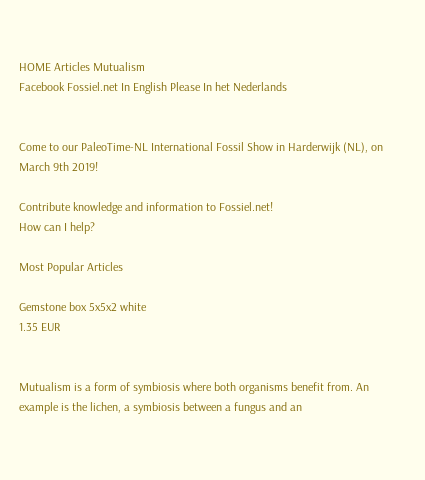HOME Articles Mutualism
Facebook Fossiel.net In English Please In het Nederlands


Come to our PaleoTime-NL International Fossil Show in Harderwijk (NL), on March 9th 2019!

Contribute knowledge and information to Fossiel.net!
How can I help?

Most Popular Articles

Gemstone box 5x5x2 white
1.35 EUR


Mutualism is a form of symbiosis where both organisms benefit from. An example is the lichen, a symbiosis between a fungus and an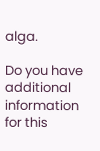alga.

Do you have additional information for this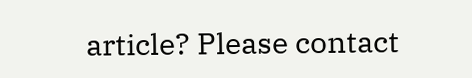article? Please contact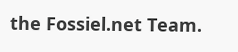the Fossiel.net Team.